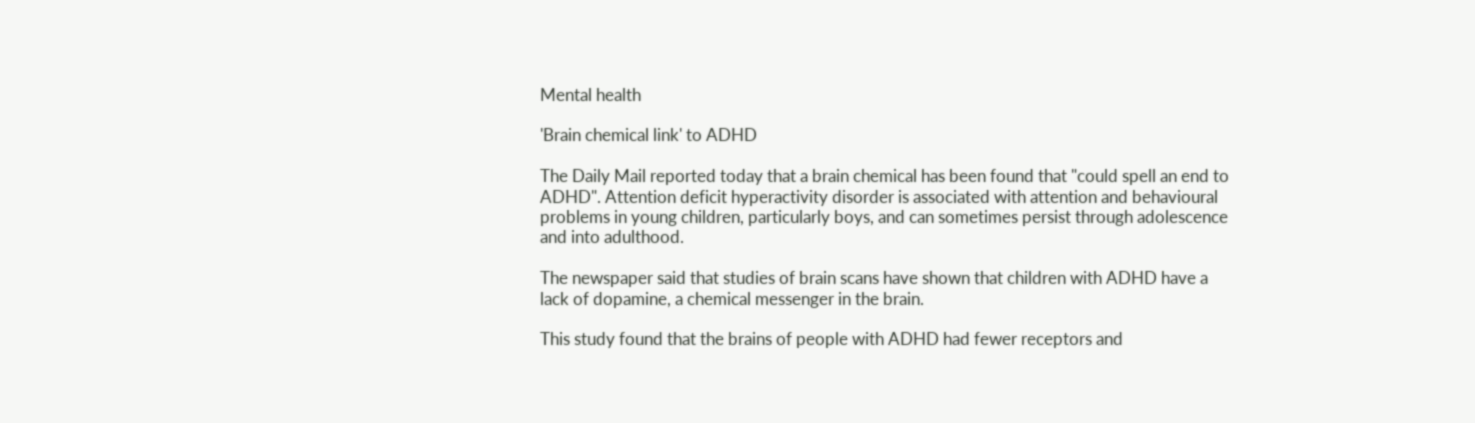Mental health

'Brain chemical link' to ADHD

The Daily Mail reported today that a brain chemical has been found that "could spell an end to ADHD". Attention deficit hyperactivity disorder is associated with attention and behavioural problems in young children, particularly boys, and can sometimes persist through adolescence and into adulthood.

The newspaper said that studies of brain scans have shown that children with ADHD have a lack of dopamine, a chemical messenger in the brain.

This study found that the brains of people with ADHD had fewer receptors and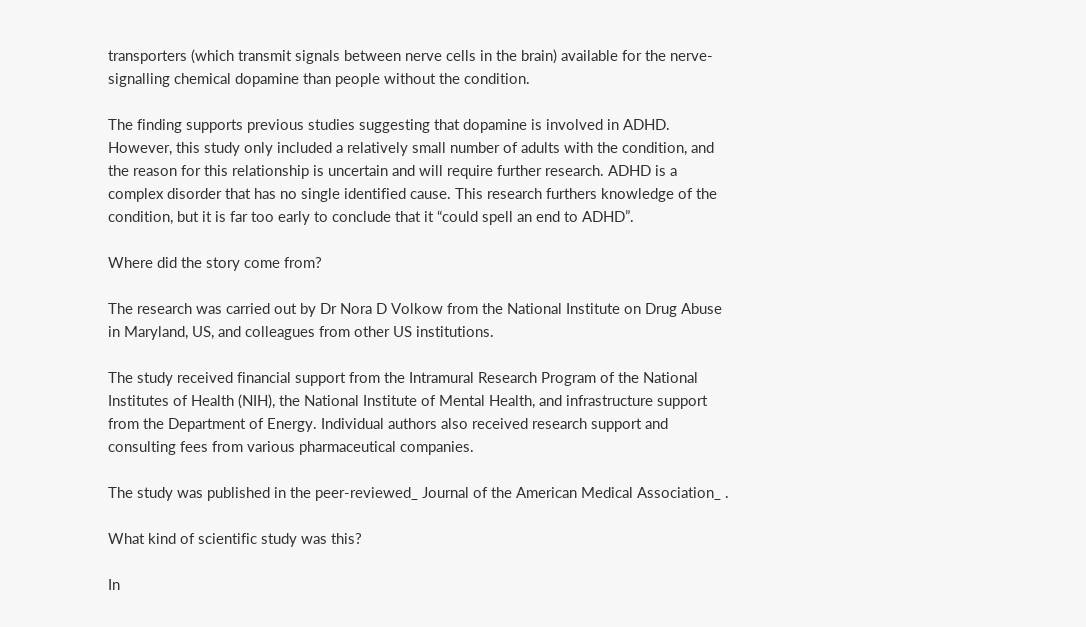transporters (which transmit signals between nerve cells in the brain) available for the nerve-signalling chemical dopamine than people without the condition.

The finding supports previous studies suggesting that dopamine is involved in ADHD. However, this study only included a relatively small number of adults with the condition, and the reason for this relationship is uncertain and will require further research. ADHD is a complex disorder that has no single identified cause. This research furthers knowledge of the condition, but it is far too early to conclude that it “could spell an end to ADHD”.

Where did the story come from?

The research was carried out by Dr Nora D Volkow from the National Institute on Drug Abuse in Maryland, US, and colleagues from other US institutions.

The study received financial support from the Intramural Research Program of the National Institutes of Health (NIH), the National Institute of Mental Health, and infrastructure support from the Department of Energy. Individual authors also received research support and consulting fees from various pharmaceutical companies.

The study was published in the peer-reviewed_ Journal of the American Medical Association_ .

What kind of scientific study was this?

In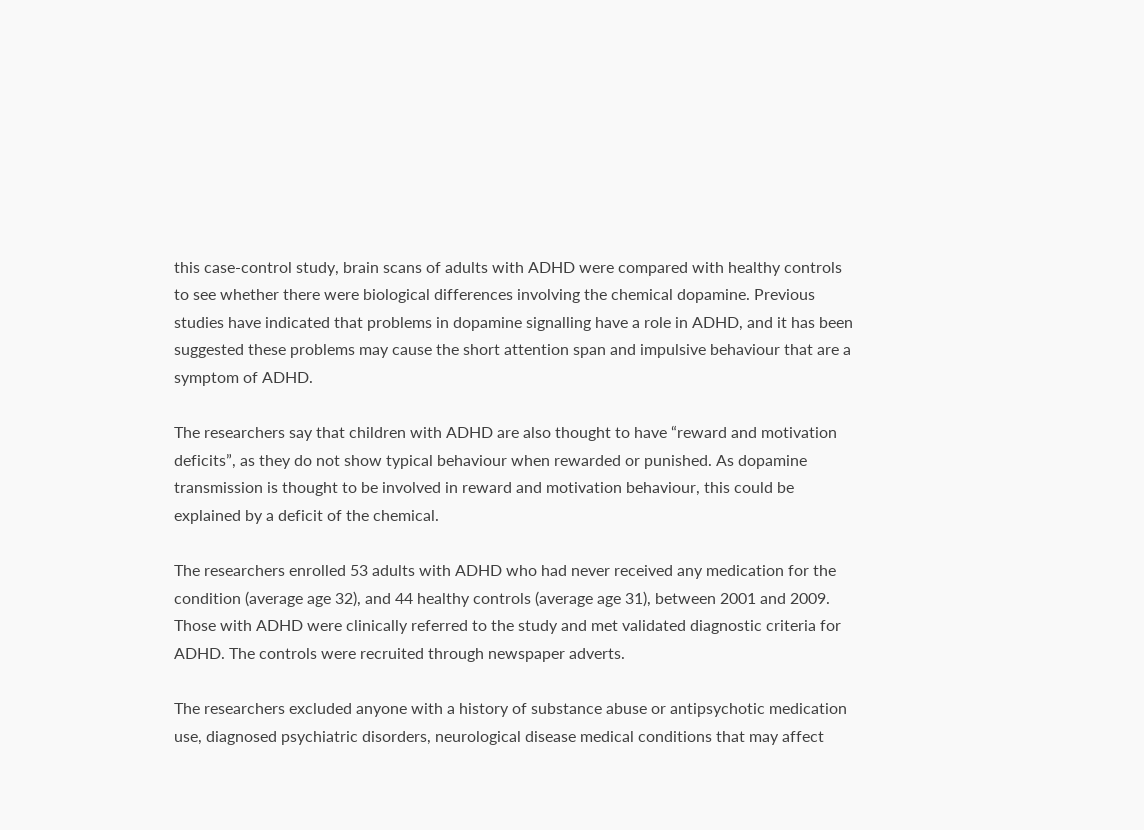this case-control study, brain scans of adults with ADHD were compared with healthy controls to see whether there were biological differences involving the chemical dopamine. Previous studies have indicated that problems in dopamine signalling have a role in ADHD, and it has been suggested these problems may cause the short attention span and impulsive behaviour that are a symptom of ADHD.

The researchers say that children with ADHD are also thought to have “reward and motivation deficits”, as they do not show typical behaviour when rewarded or punished. As dopamine transmission is thought to be involved in reward and motivation behaviour, this could be explained by a deficit of the chemical.

The researchers enrolled 53 adults with ADHD who had never received any medication for the condition (average age 32), and 44 healthy controls (average age 31), between 2001 and 2009. Those with ADHD were clinically referred to the study and met validated diagnostic criteria for ADHD. The controls were recruited through newspaper adverts.

The researchers excluded anyone with a history of substance abuse or antipsychotic medication use, diagnosed psychiatric disorders, neurological disease medical conditions that may affect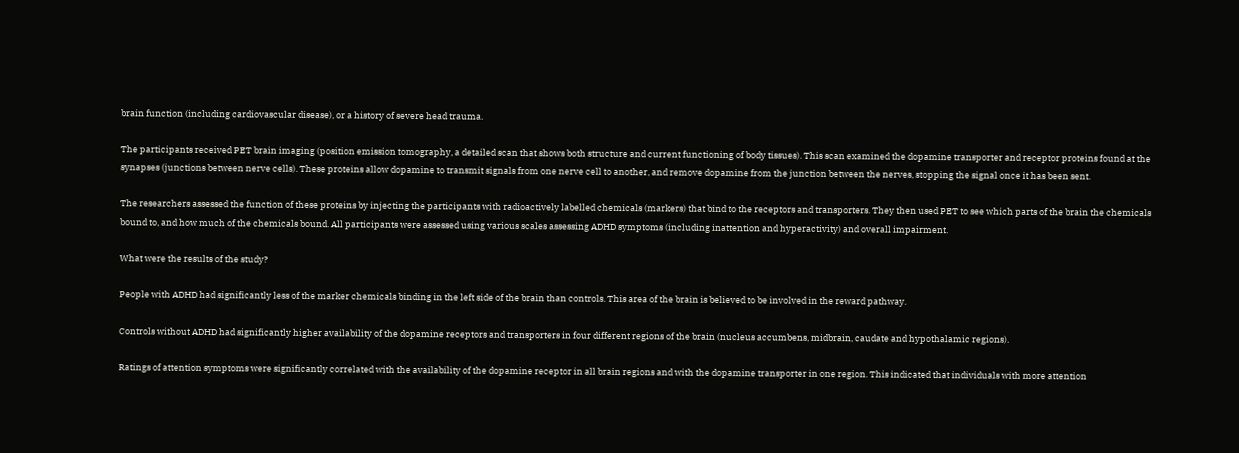brain function (including cardiovascular disease), or a history of severe head trauma.

The participants received PET brain imaging (position emission tomography, a detailed scan that shows both structure and current functioning of body tissues). This scan examined the dopamine transporter and receptor proteins found at the synapses (junctions between nerve cells). These proteins allow dopamine to transmit signals from one nerve cell to another, and remove dopamine from the junction between the nerves, stopping the signal once it has been sent.

The researchers assessed the function of these proteins by injecting the participants with radioactively labelled chemicals (markers) that bind to the receptors and transporters. They then used PET to see which parts of the brain the chemicals bound to, and how much of the chemicals bound. All participants were assessed using various scales assessing ADHD symptoms (including inattention and hyperactivity) and overall impairment.

What were the results of the study?

People with ADHD had significantly less of the marker chemicals binding in the left side of the brain than controls. This area of the brain is believed to be involved in the reward pathway.

Controls without ADHD had significantly higher availability of the dopamine receptors and transporters in four different regions of the brain (nucleus accumbens, midbrain, caudate and hypothalamic regions).

Ratings of attention symptoms were significantly correlated with the availability of the dopamine receptor in all brain regions and with the dopamine transporter in one region. This indicated that individuals with more attention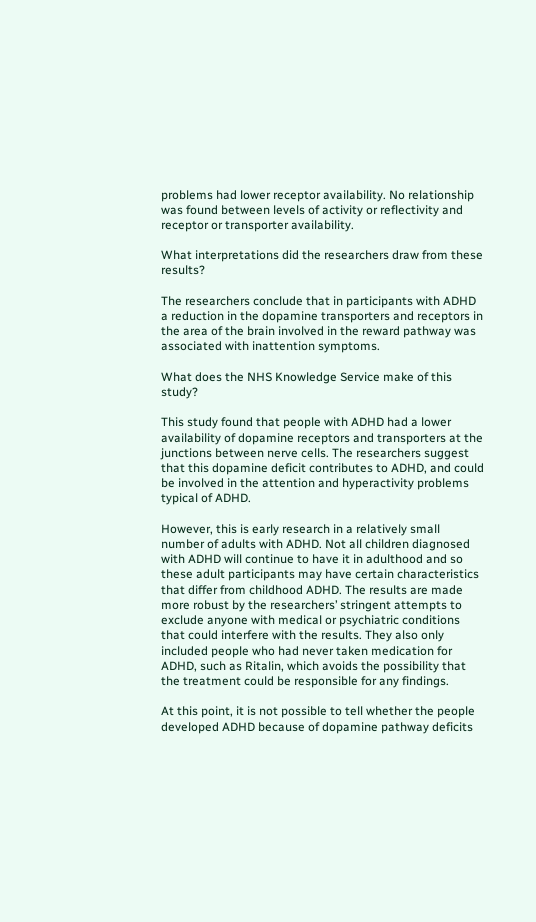problems had lower receptor availability. No relationship was found between levels of activity or reflectivity and receptor or transporter availability.

What interpretations did the researchers draw from these results?

The researchers conclude that in participants with ADHD a reduction in the dopamine transporters and receptors in the area of the brain involved in the reward pathway was associated with inattention symptoms.

What does the NHS Knowledge Service make of this study?

This study found that people with ADHD had a lower availability of dopamine receptors and transporters at the junctions between nerve cells. The researchers suggest that this dopamine deficit contributes to ADHD, and could be involved in the attention and hyperactivity problems typical of ADHD.

However, this is early research in a relatively small number of adults with ADHD. Not all children diagnosed with ADHD will continue to have it in adulthood and so these adult participants may have certain characteristics that differ from childhood ADHD. The results are made more robust by the researchers’ stringent attempts to exclude anyone with medical or psychiatric conditions that could interfere with the results. They also only included people who had never taken medication for ADHD, such as Ritalin, which avoids the possibility that the treatment could be responsible for any findings.

At this point, it is not possible to tell whether the people developed ADHD because of dopamine pathway deficits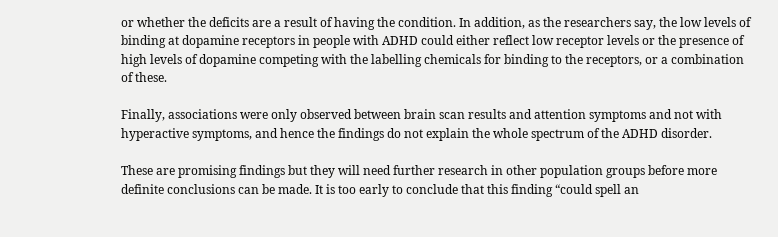or whether the deficits are a result of having the condition. In addition, as the researchers say, the low levels of binding at dopamine receptors in people with ADHD could either reflect low receptor levels or the presence of high levels of dopamine competing with the labelling chemicals for binding to the receptors, or a combination of these.

Finally, associations were only observed between brain scan results and attention symptoms and not with hyperactive symptoms, and hence the findings do not explain the whole spectrum of the ADHD disorder.

These are promising findings but they will need further research in other population groups before more definite conclusions can be made. It is too early to conclude that this finding “could spell an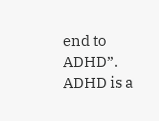end to ADHD”. ADHD is a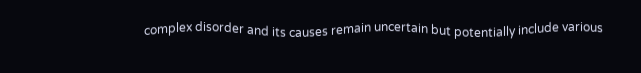complex disorder and its causes remain uncertain but potentially include various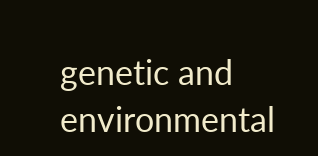genetic and environmental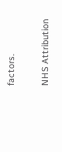factors.

NHS Attribution